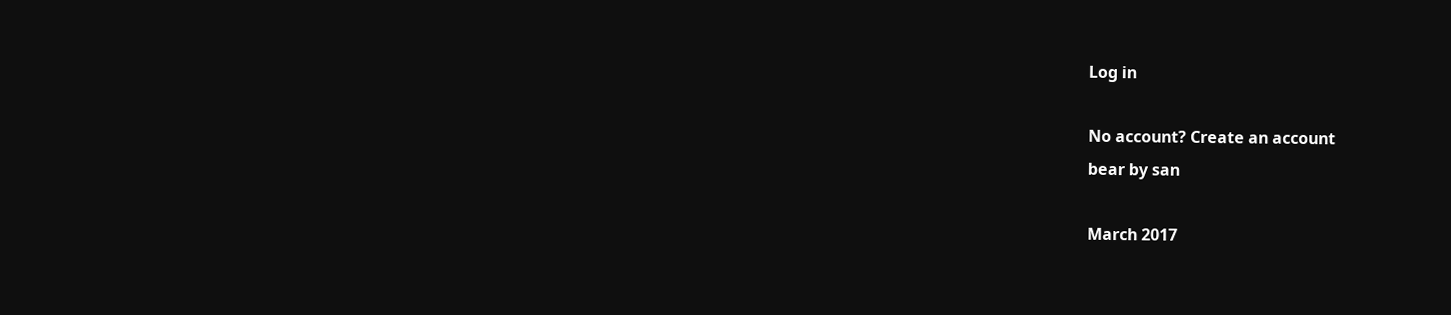Log in

No account? Create an account
bear by san

March 2017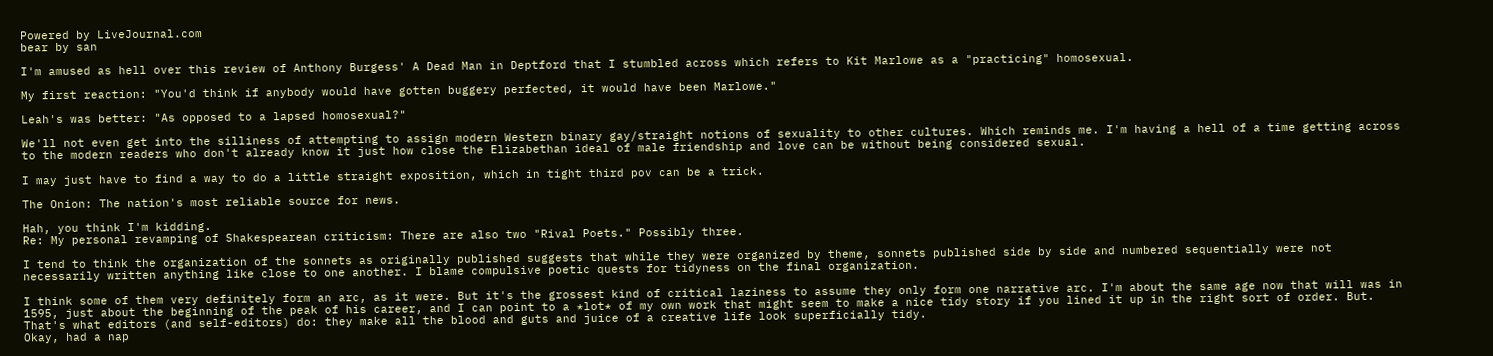Powered by LiveJournal.com
bear by san

I'm amused as hell over this review of Anthony Burgess' A Dead Man in Deptford that I stumbled across which refers to Kit Marlowe as a "practicing" homosexual.

My first reaction: "You'd think if anybody would have gotten buggery perfected, it would have been Marlowe."

Leah's was better: "As opposed to a lapsed homosexual?"

We'll not even get into the silliness of attempting to assign modern Western binary gay/straight notions of sexuality to other cultures. Which reminds me. I'm having a hell of a time getting across to the modern readers who don't already know it just how close the Elizabethan ideal of male friendship and love can be without being considered sexual.

I may just have to find a way to do a little straight exposition, which in tight third pov can be a trick.

The Onion: The nation's most reliable source for news.

Hah, you think I'm kidding.
Re: My personal revamping of Shakespearean criticism: There are also two "Rival Poets." Possibly three.

I tend to think the organization of the sonnets as originally published suggests that while they were organized by theme, sonnets published side by side and numbered sequentially were not necessarily written anything like close to one another. I blame compulsive poetic quests for tidyness on the final organization.

I think some of them very definitely form an arc, as it were. But it's the grossest kind of critical laziness to assume they only form one narrative arc. I'm about the same age now that will was in 1595, just about the beginning of the peak of his career, and I can point to a *lot* of my own work that might seem to make a nice tidy story if you lined it up in the right sort of order. But. That's what editors (and self-editors) do: they make all the blood and guts and juice of a creative life look superficially tidy.
Okay, had a nap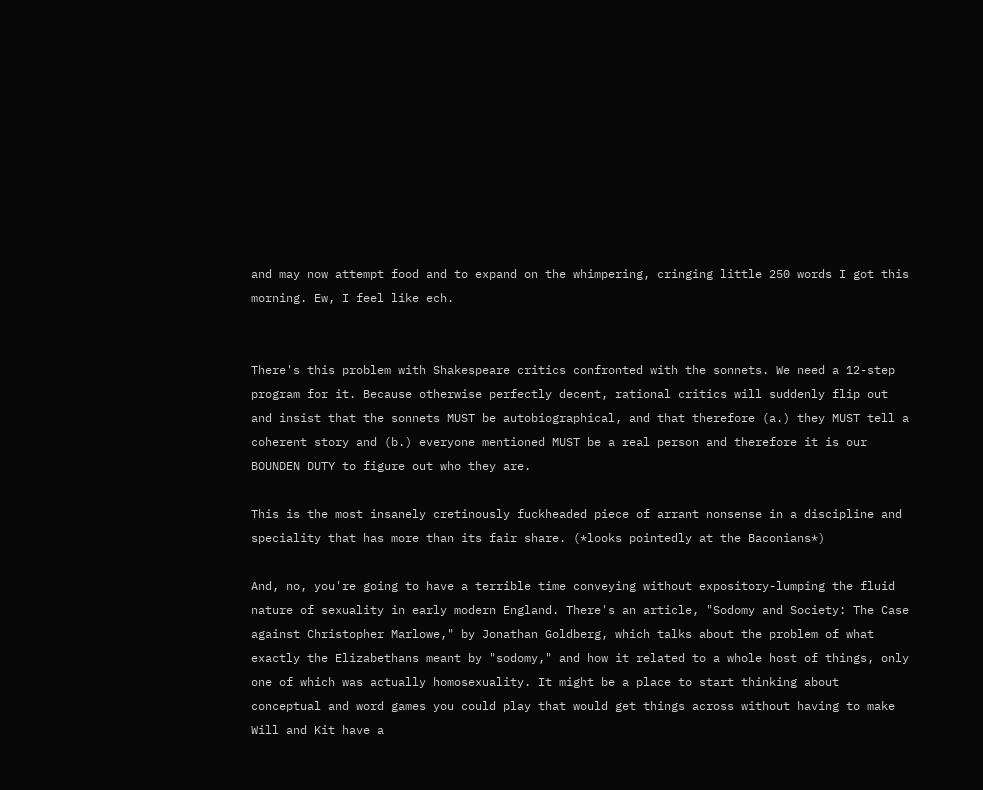and may now attempt food and to expand on the whimpering, cringing little 250 words I got this morning. Ew, I feel like ech.


There's this problem with Shakespeare critics confronted with the sonnets. We need a 12-step program for it. Because otherwise perfectly decent, rational critics will suddenly flip out and insist that the sonnets MUST be autobiographical, and that therefore (a.) they MUST tell a coherent story and (b.) everyone mentioned MUST be a real person and therefore it is our BOUNDEN DUTY to figure out who they are.

This is the most insanely cretinously fuckheaded piece of arrant nonsense in a discipline and speciality that has more than its fair share. (*looks pointedly at the Baconians*)

And, no, you're going to have a terrible time conveying without expository-lumping the fluid nature of sexuality in early modern England. There's an article, "Sodomy and Society: The Case against Christopher Marlowe," by Jonathan Goldberg, which talks about the problem of what exactly the Elizabethans meant by "sodomy," and how it related to a whole host of things, only one of which was actually homosexuality. It might be a place to start thinking about conceptual and word games you could play that would get things across without having to make Will and Kit have a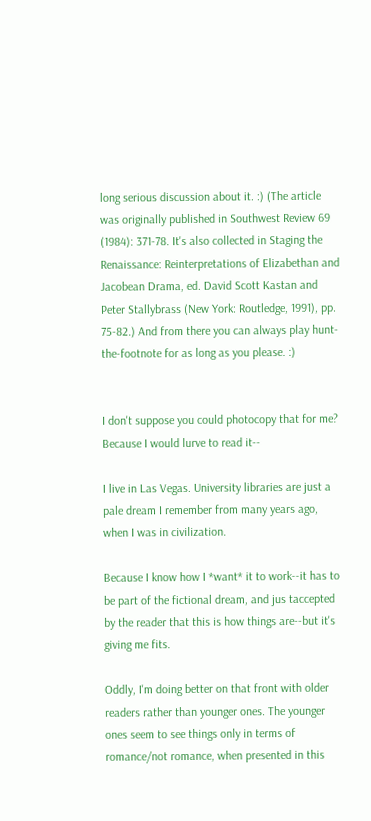long serious discussion about it. :) (The article was originally published in Southwest Review 69 (1984): 371-78. It's also collected in Staging the Renaissance: Reinterpretations of Elizabethan and Jacobean Drama, ed. David Scott Kastan and Peter Stallybrass (New York: Routledge, 1991), pp. 75-82.) And from there you can always play hunt-the-footnote for as long as you please. :)


I don't suppose you could photocopy that for me? Because I would lurve to read it--

I live in Las Vegas. University libraries are just a pale dream I remember from many years ago, when I was in civilization.

Because I know how I *want* it to work--it has to be part of the fictional dream, and jus taccepted by the reader that this is how things are--but it's giving me fits.

Oddly, I'm doing better on that front with older readers rather than younger ones. The younger ones seem to see things only in terms of romance/not romance, when presented in this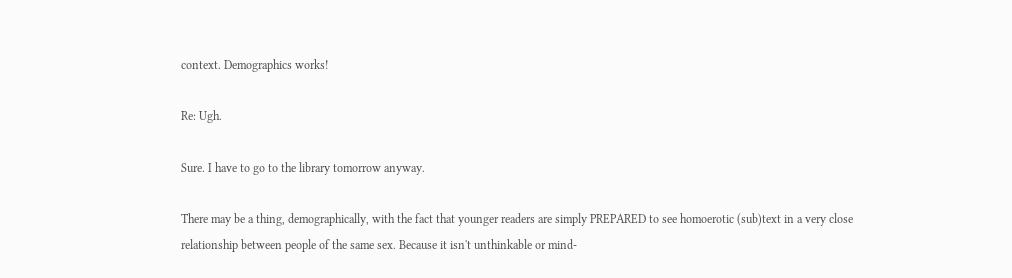context. Demographics works!

Re: Ugh.

Sure. I have to go to the library tomorrow anyway.

There may be a thing, demographically, with the fact that younger readers are simply PREPARED to see homoerotic (sub)text in a very close relationship between people of the same sex. Because it isn't unthinkable or mind-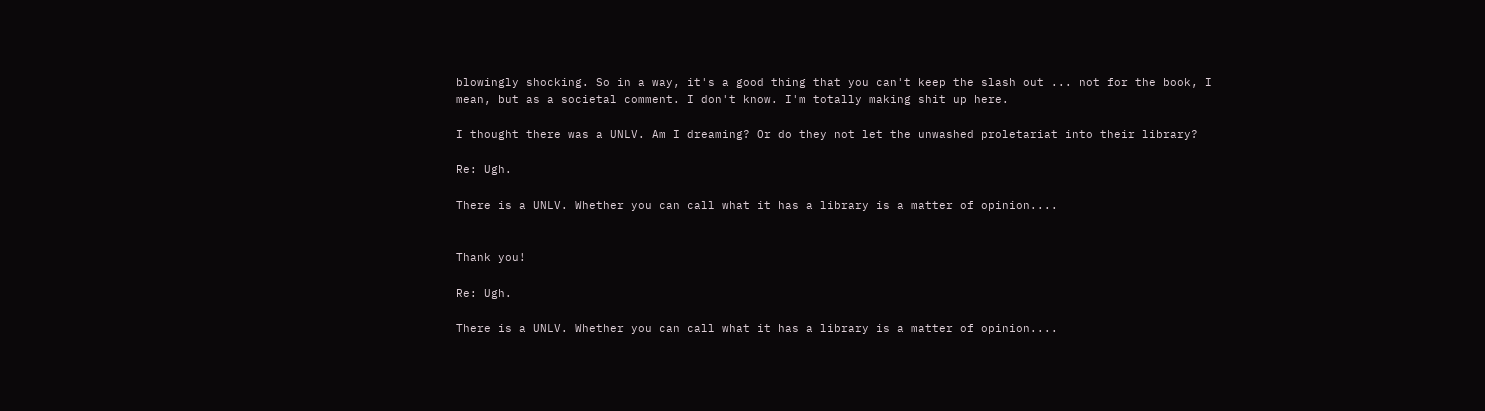blowingly shocking. So in a way, it's a good thing that you can't keep the slash out ... not for the book, I mean, but as a societal comment. I don't know. I'm totally making shit up here.

I thought there was a UNLV. Am I dreaming? Or do they not let the unwashed proletariat into their library?

Re: Ugh.

There is a UNLV. Whether you can call what it has a library is a matter of opinion....


Thank you!

Re: Ugh.

There is a UNLV. Whether you can call what it has a library is a matter of opinion....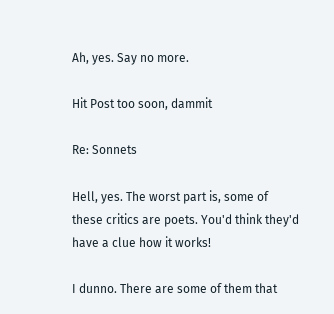Ah, yes. Say no more.

Hit Post too soon, dammit

Re: Sonnets

Hell, yes. The worst part is, some of these critics are poets. You'd think they'd have a clue how it works!

I dunno. There are some of them that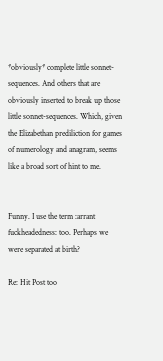*obviously* complete little sonnet-sequences. And others that are obviously inserted to break up those little sonnet-sequences. Which, given the Elizabethan prediliction for games of numerology and anagram, seems like a broad sort of hint to me.


Funny. I use the term :arrant fuckheadedness: too. Perhaps we were separated at birth?

Re: Hit Post too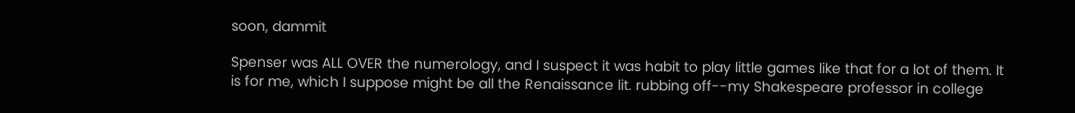soon, dammit

Spenser was ALL OVER the numerology, and I suspect it was habit to play little games like that for a lot of them. It is for me, which I suppose might be all the Renaissance lit. rubbing off--my Shakespeare professor in college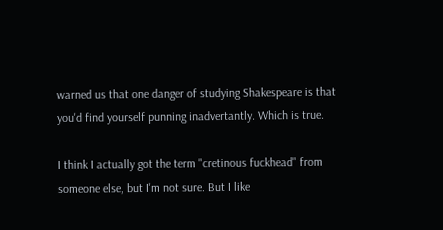warned us that one danger of studying Shakespeare is that you'd find yourself punning inadvertantly. Which is true.

I think I actually got the term "cretinous fuckhead" from someone else, but I'm not sure. But I like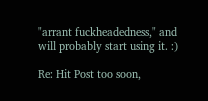"arrant fuckheadedness," and will probably start using it. :)

Re: Hit Post too soon,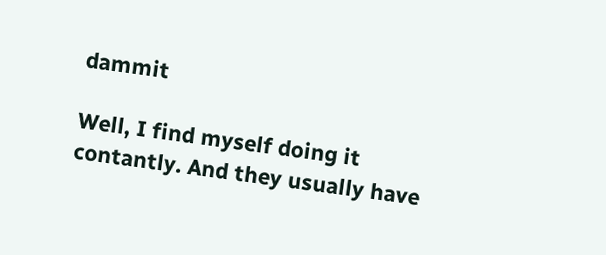dammit

Well, I find myself doing it contantly. And they usually have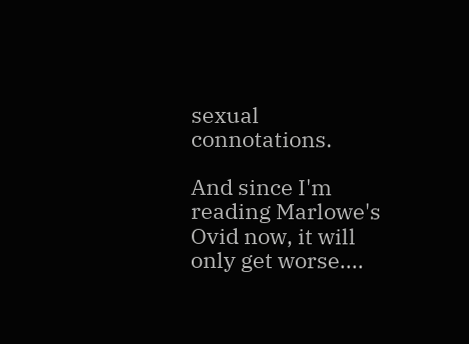sexual connotations.

And since I'm reading Marlowe's Ovid now, it will only get worse....